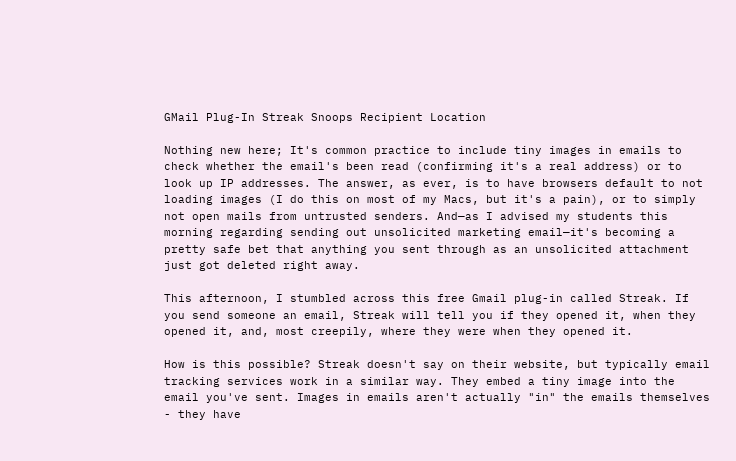GMail Plug-In Streak Snoops Recipient Location

Nothing new here; It's common practice to include tiny images in emails to check whether the email's been read (confirming it's a real address) or to look up IP addresses. The answer, as ever, is to have browsers default to not loading images (I do this on most of my Macs, but it's a pain), or to simply not open mails from untrusted senders. And—as I advised my students this morning regarding sending out unsolicited marketing email—it's becoming a pretty safe bet that anything you sent through as an unsolicited attachment just got deleted right away.

This afternoon, I stumbled across this free Gmail plug-in called Streak. If you send someone an email, Streak will tell you if they opened it, when they opened it, and, most creepily, where they were when they opened it.

How is this possible? Streak doesn't say on their website, but typically email tracking services work in a similar way. They embed a tiny image into the email you've sent. Images in emails aren't actually "in" the emails themselves - they have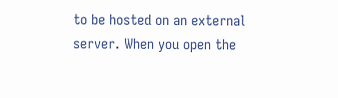to be hosted on an external server. When you open the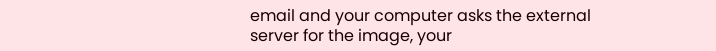email and your computer asks the external server for the image, your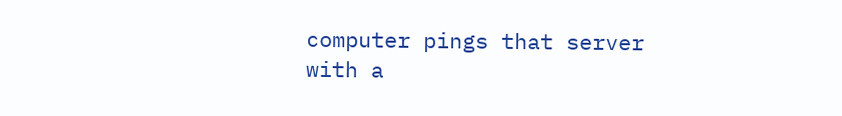computer pings that server with a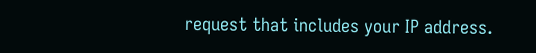request that includes your IP address.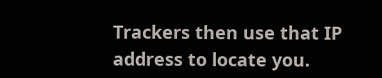Trackers then use that IP address to locate you.